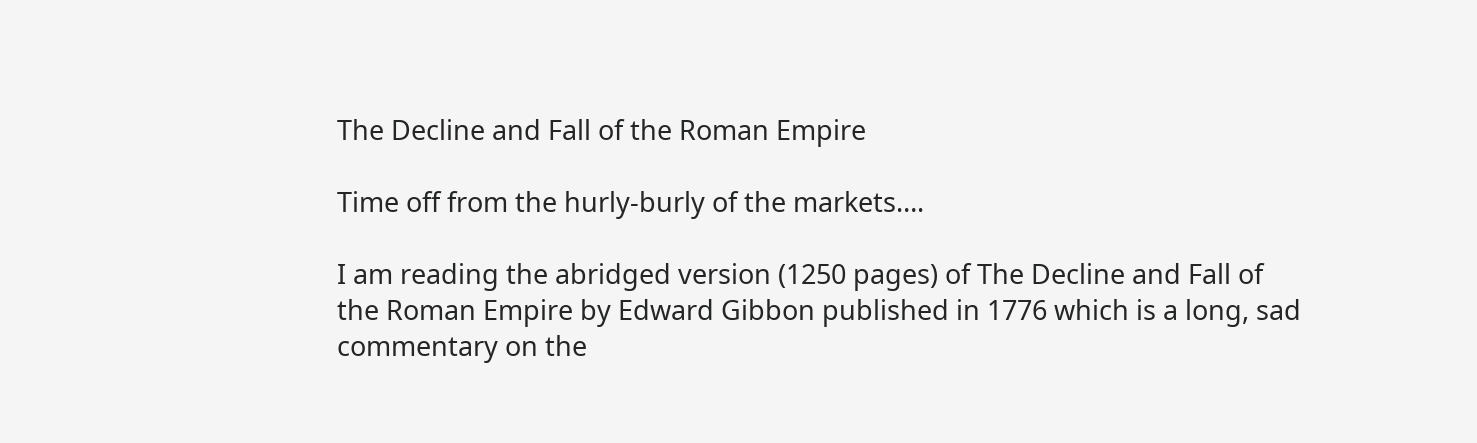The Decline and Fall of the Roman Empire

Time off from the hurly-burly of the markets….

I am reading the abridged version (1250 pages) of The Decline and Fall of the Roman Empire by Edward Gibbon published in 1776 which is a long, sad commentary on the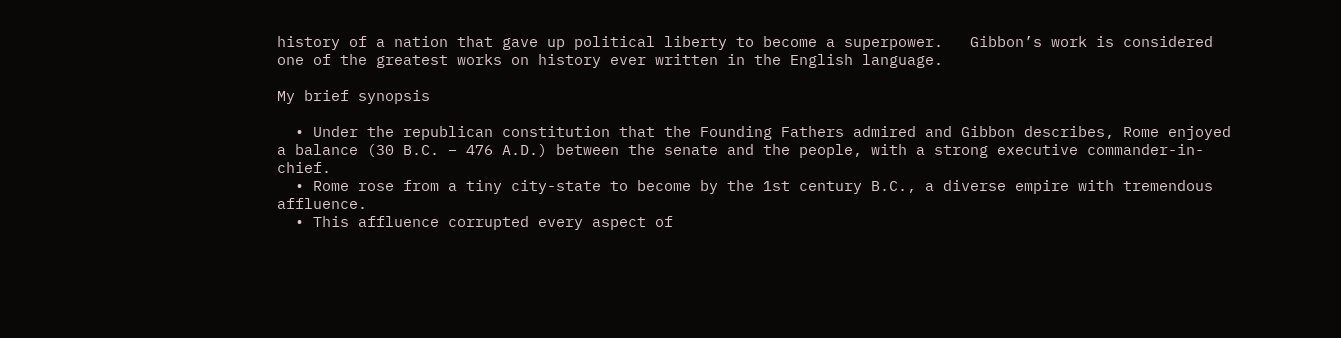history of a nation that gave up political liberty to become a superpower.   Gibbon’s work is considered one of the greatest works on history ever written in the English language.

My brief synopsis

  • Under the republican constitution that the Founding Fathers admired and Gibbon describes, Rome enjoyed a balance (30 B.C. – 476 A.D.) between the senate and the people, with a strong executive commander-in-chief.
  • Rome rose from a tiny city-state to become by the 1st century B.C., a diverse empire with tremendous affluence.
  • This affluence corrupted every aspect of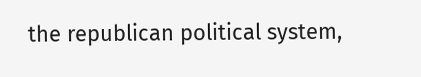the republican political system,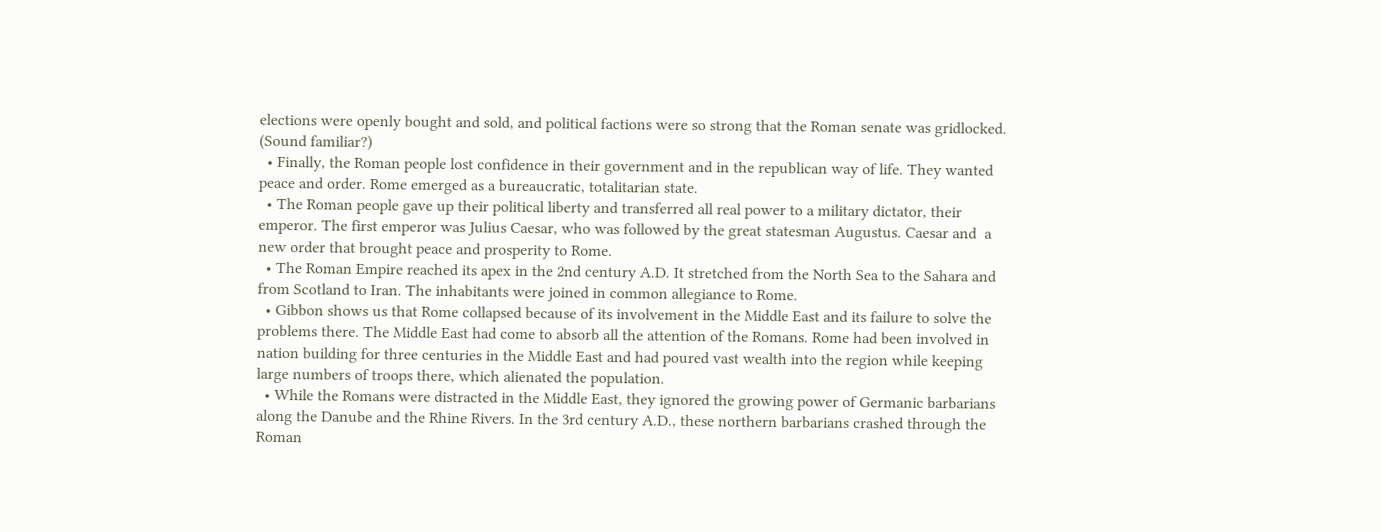elections were openly bought and sold, and political factions were so strong that the Roman senate was gridlocked. (Sound familiar?)
  • Finally, the Roman people lost confidence in their government and in the republican way of life. They wanted peace and order. Rome emerged as a bureaucratic, totalitarian state.
  • The Roman people gave up their political liberty and transferred all real power to a military dictator, their emperor. The first emperor was Julius Caesar, who was followed by the great statesman Augustus. Caesar and  a new order that brought peace and prosperity to Rome.
  • The Roman Empire reached its apex in the 2nd century A.D. It stretched from the North Sea to the Sahara and from Scotland to Iran. The inhabitants were joined in common allegiance to Rome.
  • Gibbon shows us that Rome collapsed because of its involvement in the Middle East and its failure to solve the problems there. The Middle East had come to absorb all the attention of the Romans. Rome had been involved in nation building for three centuries in the Middle East and had poured vast wealth into the region while keeping large numbers of troops there, which alienated the population.
  • While the Romans were distracted in the Middle East, they ignored the growing power of Germanic barbarians along the Danube and the Rhine Rivers. In the 3rd century A.D., these northern barbarians crashed through the Roman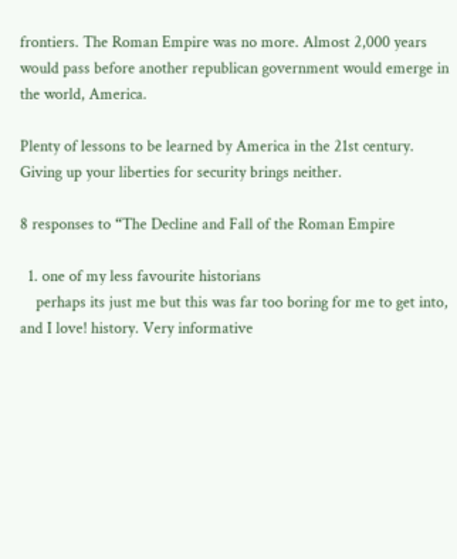frontiers. The Roman Empire was no more. Almost 2,000 years would pass before another republican government would emerge in the world, America.

Plenty of lessons to be learned by America in the 21st century. Giving up your liberties for security brings neither.

8 responses to “The Decline and Fall of the Roman Empire

  1. one of my less favourite historians
    perhaps its just me but this was far too boring for me to get into, and I love! history. Very informative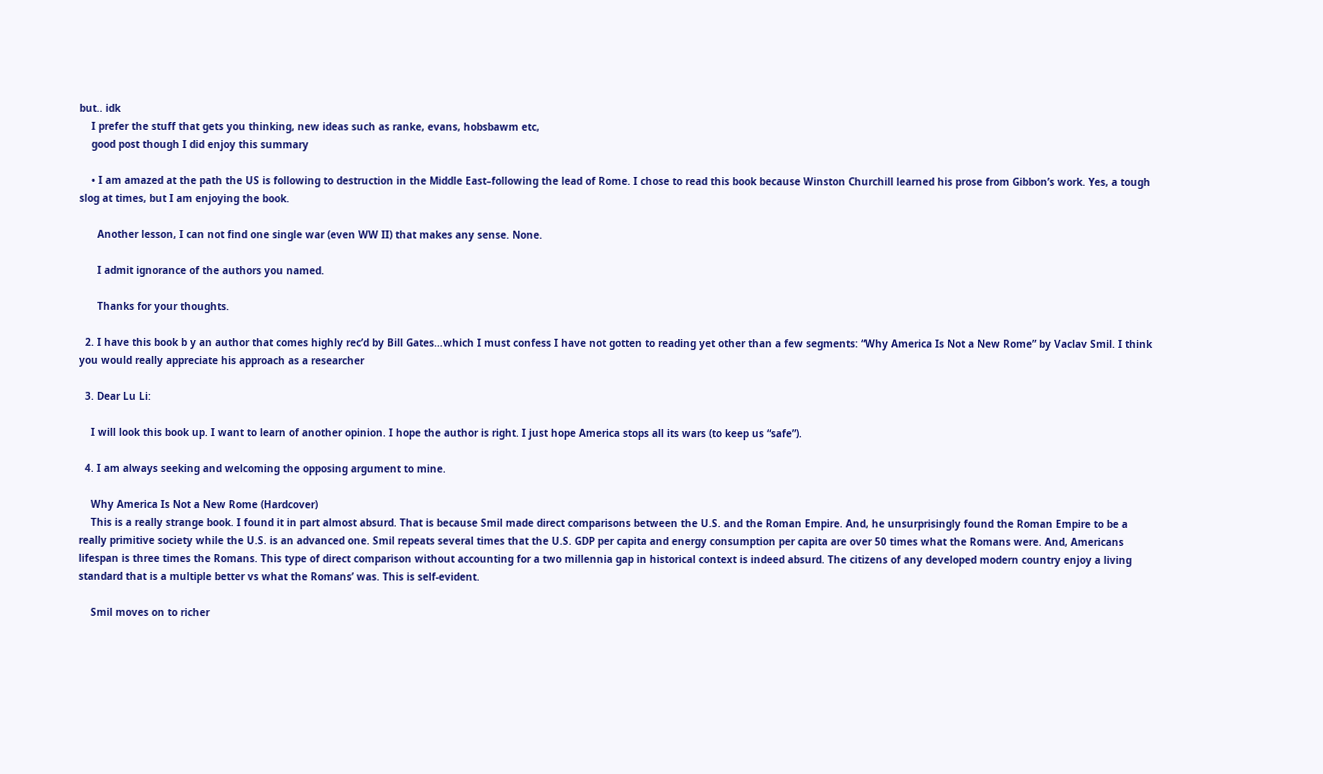but.. idk
    I prefer the stuff that gets you thinking, new ideas such as ranke, evans, hobsbawm etc,
    good post though I did enjoy this summary

    • I am amazed at the path the US is following to destruction in the Middle East–following the lead of Rome. I chose to read this book because Winston Churchill learned his prose from Gibbon’s work. Yes, a tough slog at times, but I am enjoying the book.

      Another lesson, I can not find one single war (even WW II) that makes any sense. None.

      I admit ignorance of the authors you named.

      Thanks for your thoughts.

  2. I have this book b y an author that comes highly rec’d by Bill Gates…which I must confess I have not gotten to reading yet other than a few segments: “Why America Is Not a New Rome” by Vaclav Smil. I think you would really appreciate his approach as a researcher

  3. Dear Lu Li:

    I will look this book up. I want to learn of another opinion. I hope the author is right. I just hope America stops all its wars (to keep us “safe”).

  4. I am always seeking and welcoming the opposing argument to mine.

    Why America Is Not a New Rome (Hardcover)
    This is a really strange book. I found it in part almost absurd. That is because Smil made direct comparisons between the U.S. and the Roman Empire. And, he unsurprisingly found the Roman Empire to be a really primitive society while the U.S. is an advanced one. Smil repeats several times that the U.S. GDP per capita and energy consumption per capita are over 50 times what the Romans were. And, Americans lifespan is three times the Romans. This type of direct comparison without accounting for a two millennia gap in historical context is indeed absurd. The citizens of any developed modern country enjoy a living standard that is a multiple better vs what the Romans’ was. This is self-evident.

    Smil moves on to richer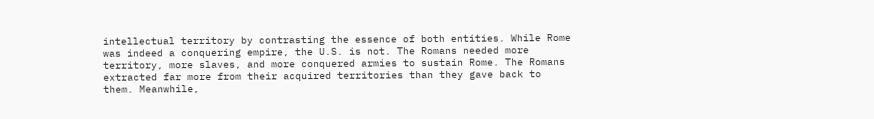intellectual territory by contrasting the essence of both entities. While Rome was indeed a conquering empire, the U.S. is not. The Romans needed more territory, more slaves, and more conquered armies to sustain Rome. The Romans extracted far more from their acquired territories than they gave back to them. Meanwhile,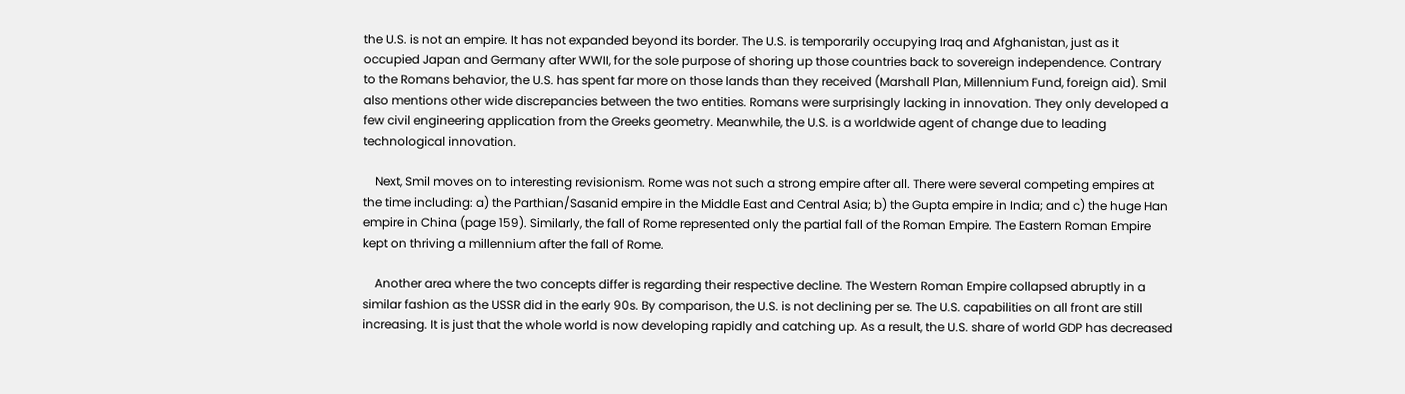the U.S. is not an empire. It has not expanded beyond its border. The U.S. is temporarily occupying Iraq and Afghanistan, just as it occupied Japan and Germany after WWII, for the sole purpose of shoring up those countries back to sovereign independence. Contrary to the Romans behavior, the U.S. has spent far more on those lands than they received (Marshall Plan, Millennium Fund, foreign aid). Smil also mentions other wide discrepancies between the two entities. Romans were surprisingly lacking in innovation. They only developed a few civil engineering application from the Greeks geometry. Meanwhile, the U.S. is a worldwide agent of change due to leading technological innovation.

    Next, Smil moves on to interesting revisionism. Rome was not such a strong empire after all. There were several competing empires at the time including: a) the Parthian/Sasanid empire in the Middle East and Central Asia; b) the Gupta empire in India; and c) the huge Han empire in China (page 159). Similarly, the fall of Rome represented only the partial fall of the Roman Empire. The Eastern Roman Empire kept on thriving a millennium after the fall of Rome.

    Another area where the two concepts differ is regarding their respective decline. The Western Roman Empire collapsed abruptly in a similar fashion as the USSR did in the early 90s. By comparison, the U.S. is not declining per se. The U.S. capabilities on all front are still increasing. It is just that the whole world is now developing rapidly and catching up. As a result, the U.S. share of world GDP has decreased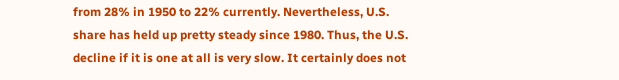from 28% in 1950 to 22% currently. Nevertheless, U.S. share has held up pretty steady since 1980. Thus, the U.S. decline if it is one at all is very slow. It certainly does not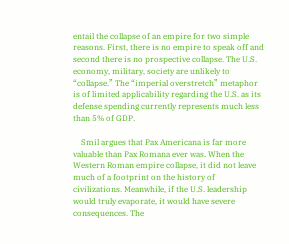entail the collapse of an empire for two simple reasons. First, there is no empire to speak off and second there is no prospective collapse. The U.S. economy, military, society are unlikely to “collapse.” The “imperial overstretch” metaphor is of limited applicability regarding the U.S. as its defense spending currently represents much less than 5% of GDP.

    Smil argues that Pax Americana is far more valuable than Pax Romana ever was. When the Western Roman empire collapse, it did not leave much of a footprint on the history of civilizations. Meanwhile, if the U.S. leadership would truly evaporate, it would have severe consequences. The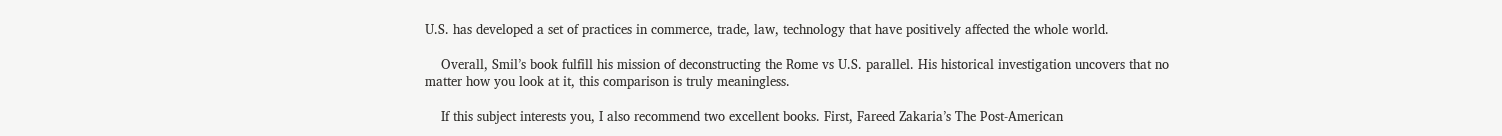U.S. has developed a set of practices in commerce, trade, law, technology that have positively affected the whole world.

    Overall, Smil’s book fulfill his mission of deconstructing the Rome vs U.S. parallel. His historical investigation uncovers that no matter how you look at it, this comparison is truly meaningless.

    If this subject interests you, I also recommend two excellent books. First, Fareed Zakaria’s The Post-American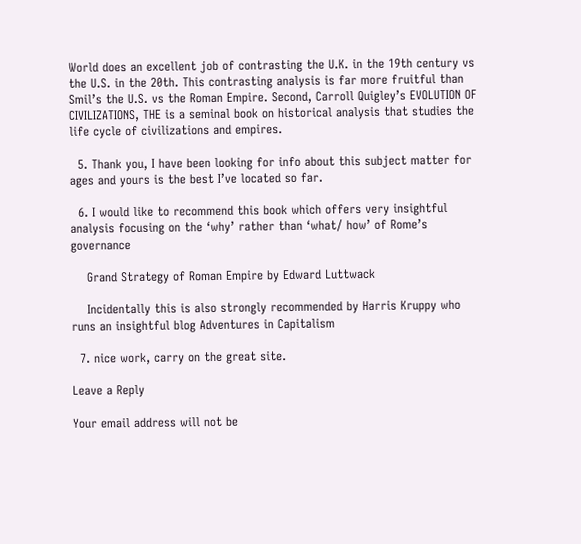World does an excellent job of contrasting the U.K. in the 19th century vs the U.S. in the 20th. This contrasting analysis is far more fruitful than Smil’s the U.S. vs the Roman Empire. Second, Carroll Quigley’s EVOLUTION OF CIVILIZATIONS, THE is a seminal book on historical analysis that studies the life cycle of civilizations and empires.

  5. Thank you, I have been looking for info about this subject matter for ages and yours is the best I’ve located so far.

  6. I would like to recommend this book which offers very insightful analysis focusing on the ‘why’ rather than ‘what/ how’ of Rome’s governance

    Grand Strategy of Roman Empire by Edward Luttwack

    Incidentally this is also strongly recommended by Harris Kruppy who runs an insightful blog Adventures in Capitalism

  7. nice work, carry on the great site.

Leave a Reply

Your email address will not be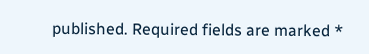published. Required fields are marked *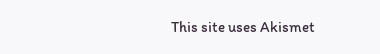This site uses Akismet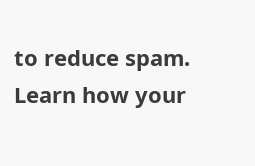to reduce spam. Learn how your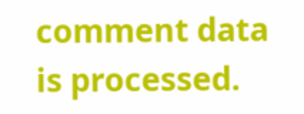comment data is processed.